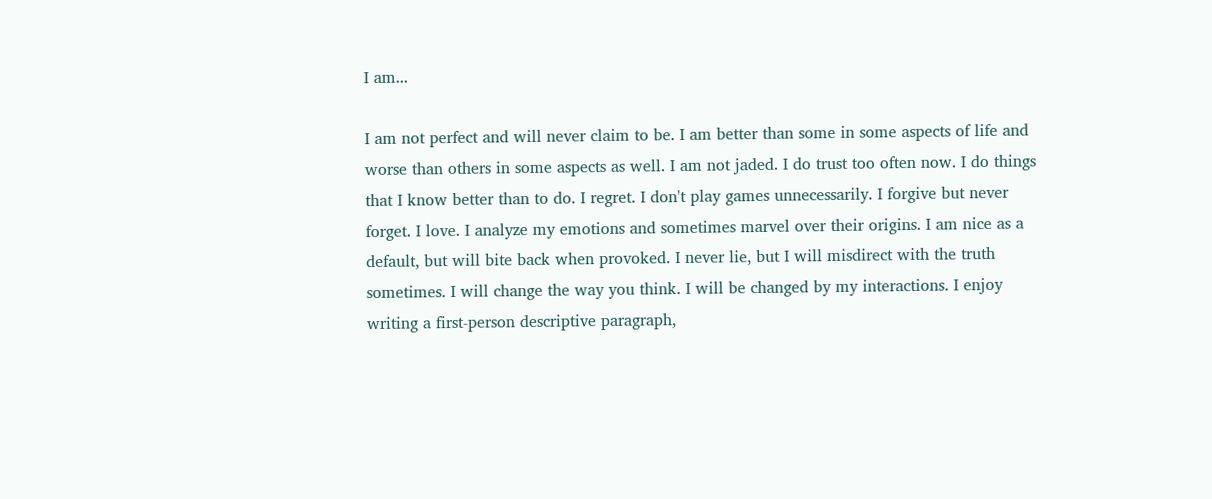I am...

I am not perfect and will never claim to be. I am better than some in some aspects of life and worse than others in some aspects as well. I am not jaded. I do trust too often now. I do things that I know better than to do. I regret. I don't play games unnecessarily. I forgive but never forget. I love. I analyze my emotions and sometimes marvel over their origins. I am nice as a default, but will bite back when provoked. I never lie, but I will misdirect with the truth sometimes. I will change the way you think. I will be changed by my interactions. I enjoy writing a first-person descriptive paragraph,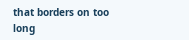that borders on too long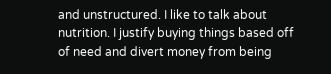and unstructured. I like to talk about nutrition. I justify buying things based off of need and divert money from being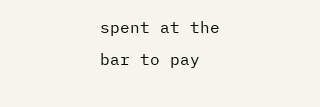spent at the bar to pay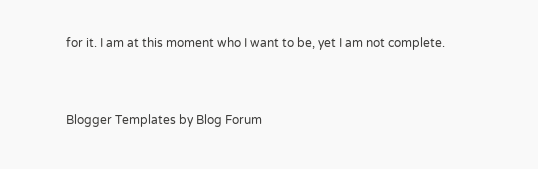for it. I am at this moment who I want to be, yet I am not complete.


Blogger Templates by Blog Forum